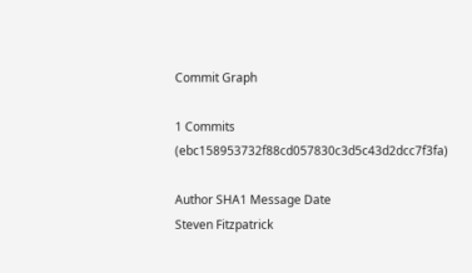Commit Graph

1 Commits (ebc158953732f88cd057830c3d5c43d2dcc7f3fa)

Author SHA1 Message Date
Steven Fitzpatrick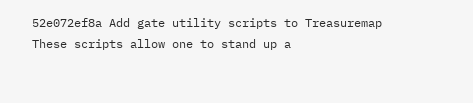52e072ef8a Add gate utility scripts to Treasuremap
These scripts allow one to stand up a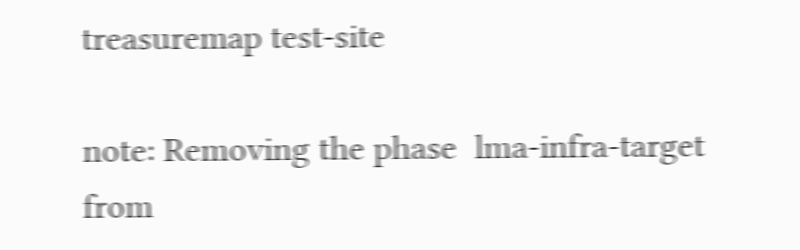treasuremap test-site

note: Removing the phase  lma-infra-target from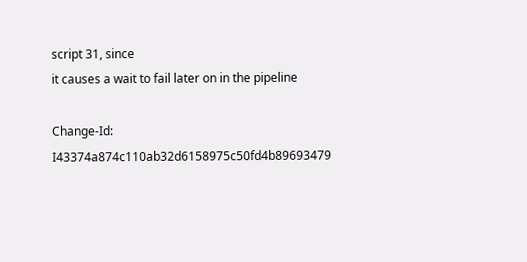script 31, since
it causes a wait to fail later on in the pipeline

Change-Id: I43374a874c110ab32d6158975c50fd4b89693479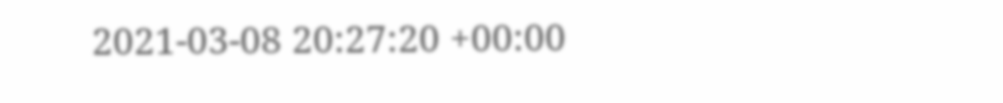2021-03-08 20:27:20 +00:00